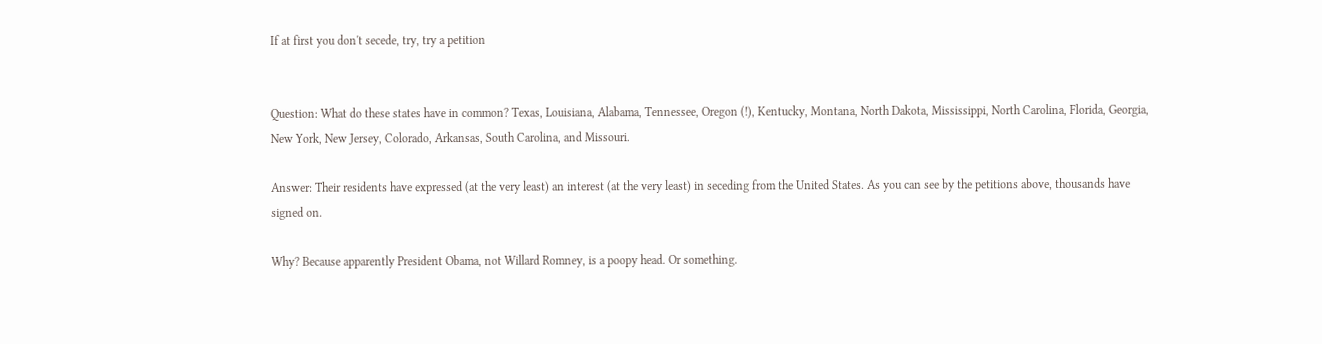If at first you don't secede, try, try a petition


Question: What do these states have in common? Texas, Louisiana, Alabama, Tennessee, Oregon (!), Kentucky, Montana, North Dakota, Mississippi, North Carolina, Florida, Georgia, New York, New Jersey, Colorado, Arkansas, South Carolina, and Missouri.

Answer: Their residents have expressed (at the very least) an interest (at the very least) in seceding from the United States. As you can see by the petitions above, thousands have signed on.

Why? Because apparently President Obama, not Willard Romney, is a poopy head. Or something.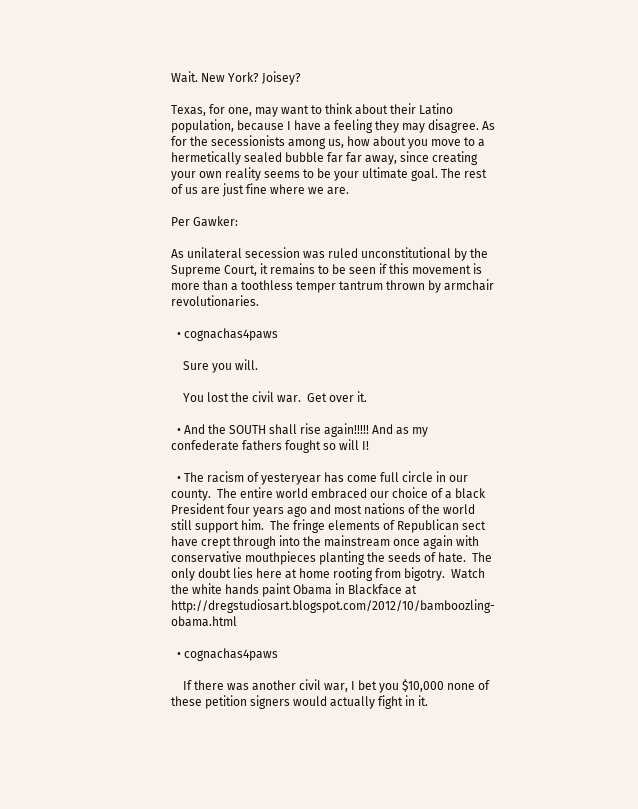Wait. New York? Joisey?

Texas, for one, may want to think about their Latino population, because I have a feeling they may disagree. As for the secessionists among us, how about you move to a hermetically sealed bubble far far away, since creating your own reality seems to be your ultimate goal. The rest of us are just fine where we are.

Per Gawker:

As unilateral secession was ruled unconstitutional by the Supreme Court, it remains to be seen if this movement is more than a toothless temper tantrum thrown by armchair revolutionaries.

  • cognachas4paws

    Sure you will.

    You lost the civil war.  Get over it.

  • And the SOUTH shall rise again!!!!! And as my confederate fathers fought so will I!

  • The racism of yesteryear has come full circle in our county.  The entire world embraced our choice of a black President four years ago and most nations of the world still support him.  The fringe elements of Republican sect have crept through into the mainstream once again with conservative mouthpieces planting the seeds of hate.  The only doubt lies here at home rooting from bigotry.  Watch the white hands paint Obama in Blackface at http://dregstudiosart.blogspot.com/2012/10/bamboozling-obama.html

  • cognachas4paws

    If there was another civil war, I bet you $10,000 none of these petition signers would actually fight in it.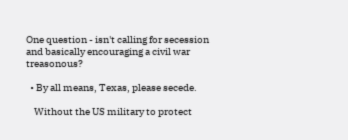One question - isn't calling for secession and basically encouraging a civil war treasonous?

  • By all means, Texas, please secede.

    Without the US military to protect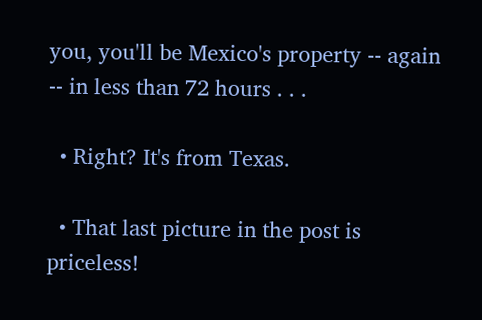you, you'll be Mexico's property -- again -- in less than 72 hours . . .

  • Right? It's from Texas.

  • That last picture in the post is priceless!